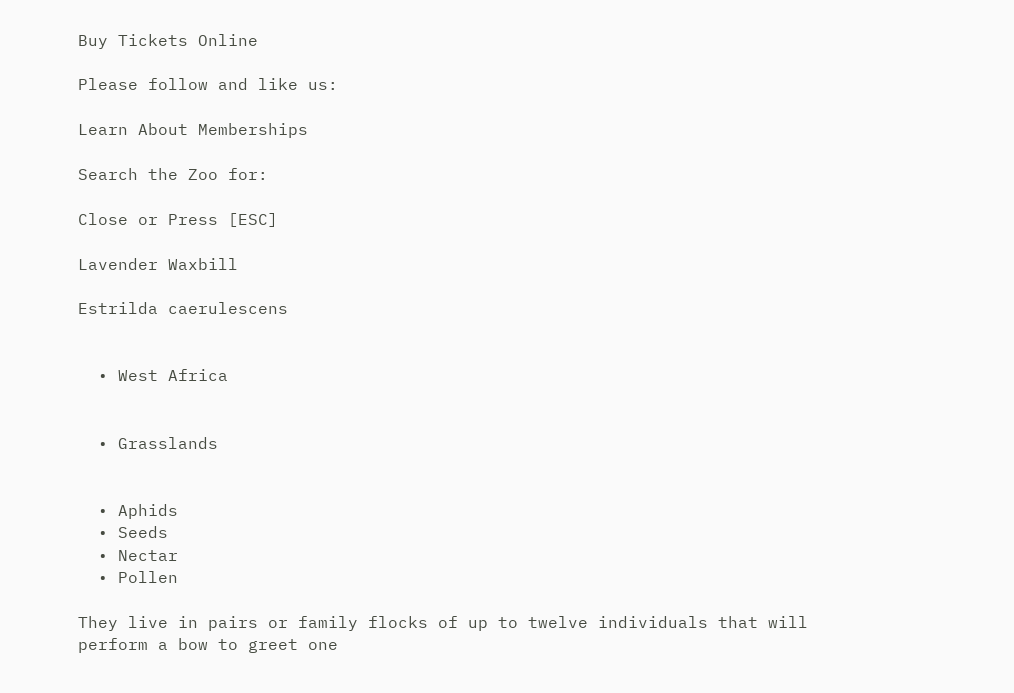Buy Tickets Online

Please follow and like us:

Learn About Memberships

Search the Zoo for:

Close or Press [ESC]

Lavender Waxbill

Estrilda caerulescens


  • West Africa


  • Grasslands


  • Aphids
  • Seeds
  • Nectar
  • Pollen

They live in pairs or family flocks of up to twelve individuals that will perform a bow to greet one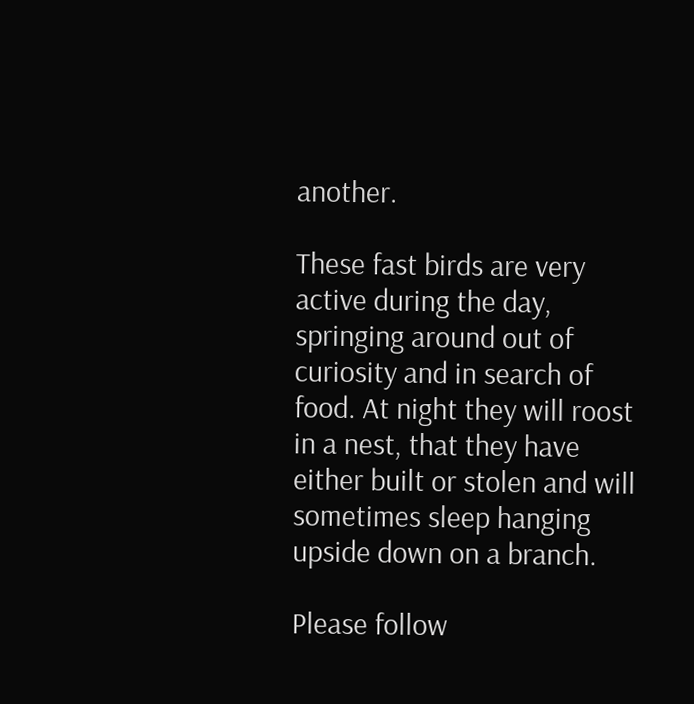another.

These fast birds are very active during the day, springing around out of curiosity and in search of food. At night they will roost in a nest, that they have either built or stolen and will sometimes sleep hanging upside down on a branch.

Please follow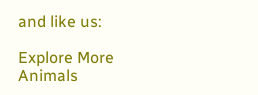and like us:

Explore More Animals